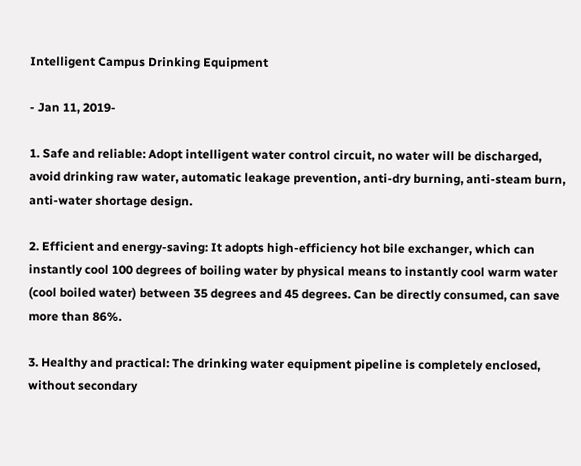Intelligent Campus Drinking Equipment

- Jan 11, 2019-

1. Safe and reliable: Adopt intelligent water control circuit, no water will be discharged, avoid drinking raw water, automatic leakage prevention, anti-dry burning, anti-steam burn, anti-water shortage design.

2. Efficient and energy-saving: It adopts high-efficiency hot bile exchanger, which can instantly cool 100 degrees of boiling water by physical means to instantly cool warm water (cool boiled water) between 35 degrees and 45 degrees. Can be directly consumed, can save more than 86%.

3. Healthy and practical: The drinking water equipment pipeline is completely enclosed, without secondary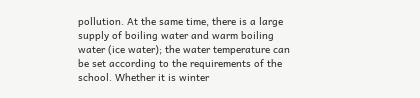pollution. At the same time, there is a large supply of boiling water and warm boiling water (ice water); the water temperature can be set according to the requirements of the school. Whether it is winter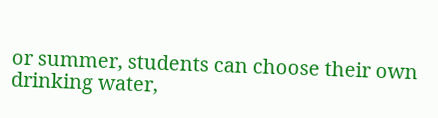or summer, students can choose their own drinking water,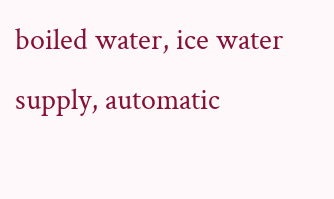boiled water, ice water supply, automatic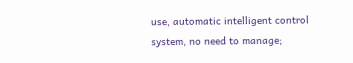use, automatic intelligent control system, no need to manage;